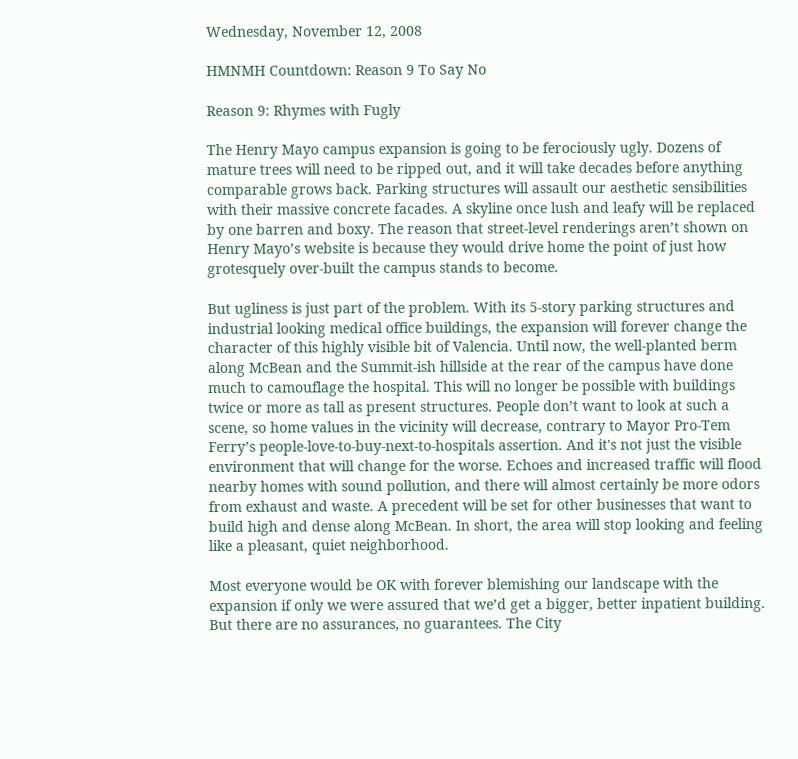Wednesday, November 12, 2008

HMNMH Countdown: Reason 9 To Say No

Reason 9: Rhymes with Fugly

The Henry Mayo campus expansion is going to be ferociously ugly. Dozens of mature trees will need to be ripped out, and it will take decades before anything comparable grows back. Parking structures will assault our aesthetic sensibilities with their massive concrete facades. A skyline once lush and leafy will be replaced by one barren and boxy. The reason that street-level renderings aren’t shown on Henry Mayo’s website is because they would drive home the point of just how grotesquely over-built the campus stands to become.

But ugliness is just part of the problem. With its 5-story parking structures and industrial looking medical office buildings, the expansion will forever change the character of this highly visible bit of Valencia. Until now, the well-planted berm along McBean and the Summit-ish hillside at the rear of the campus have done much to camouflage the hospital. This will no longer be possible with buildings twice or more as tall as present structures. People don’t want to look at such a scene, so home values in the vicinity will decrease, contrary to Mayor Pro-Tem Ferry’s people-love-to-buy-next-to-hospitals assertion. And it's not just the visible environment that will change for the worse. Echoes and increased traffic will flood nearby homes with sound pollution, and there will almost certainly be more odors from exhaust and waste. A precedent will be set for other businesses that want to build high and dense along McBean. In short, the area will stop looking and feeling like a pleasant, quiet neighborhood.

Most everyone would be OK with forever blemishing our landscape with the expansion if only we were assured that we’d get a bigger, better inpatient building. But there are no assurances, no guarantees. The City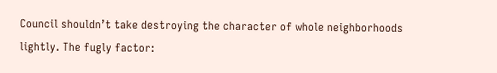Council shouldn’t take destroying the character of whole neighborhoods lightly. The fugly factor: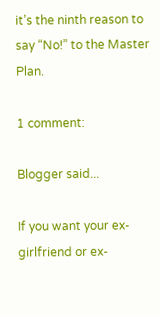it’s the ninth reason to say “No!” to the Master Plan.

1 comment:

Blogger said...

If you want your ex-girlfriend or ex-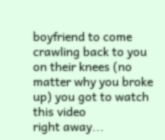boyfriend to come crawling back to you on their knees (no matter why you broke up) you got to watch this video
right away...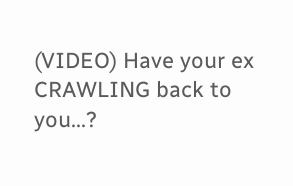(VIDEO) Have your ex CRAWLING back to you...?